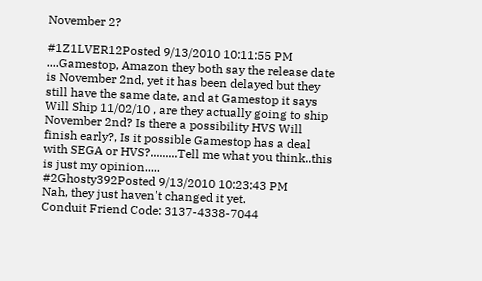November 2?

#1Z1LVER12Posted 9/13/2010 10:11:55 PM
....Gamestop, Amazon they both say the release date is November 2nd, yet it has been delayed but they still have the same date, and at Gamestop it says Will Ship 11/02/10 , are they actually going to ship November 2nd? Is there a possibility HVS Will finish early?, Is it possible Gamestop has a deal with SEGA or HVS?.........Tell me what you think..this is just my opinion.....
#2Ghosty392Posted 9/13/2010 10:23:43 PM
Nah, they just haven't changed it yet.
Conduit Friend Code: 3137-4338-7044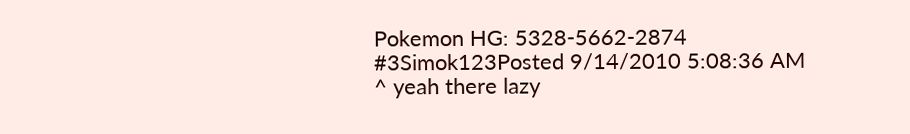Pokemon HG: 5328-5662-2874
#3Simok123Posted 9/14/2010 5:08:36 AM
^ yeah there lazy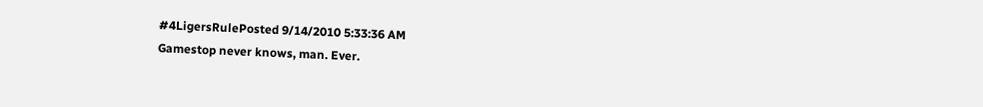#4LigersRulePosted 9/14/2010 5:33:36 AM
Gamestop never knows, man. Ever.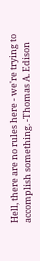Hell, there are no rules here - we're trying to accomplish something. -Thomas A. Edison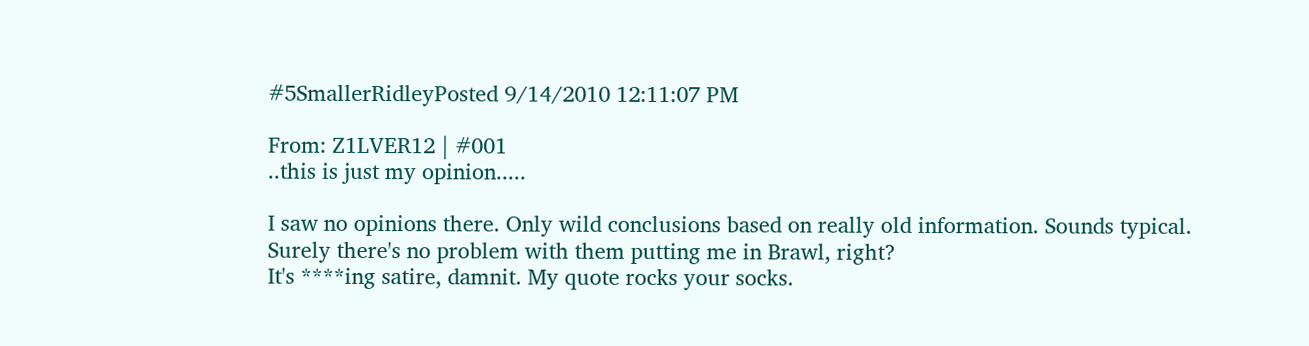#5SmallerRidleyPosted 9/14/2010 12:11:07 PM

From: Z1LVER12 | #001
..this is just my opinion.....

I saw no opinions there. Only wild conclusions based on really old information. Sounds typical.
Surely there's no problem with them putting me in Brawl, right?
It's ****ing satire, damnit. My quote rocks your socks.